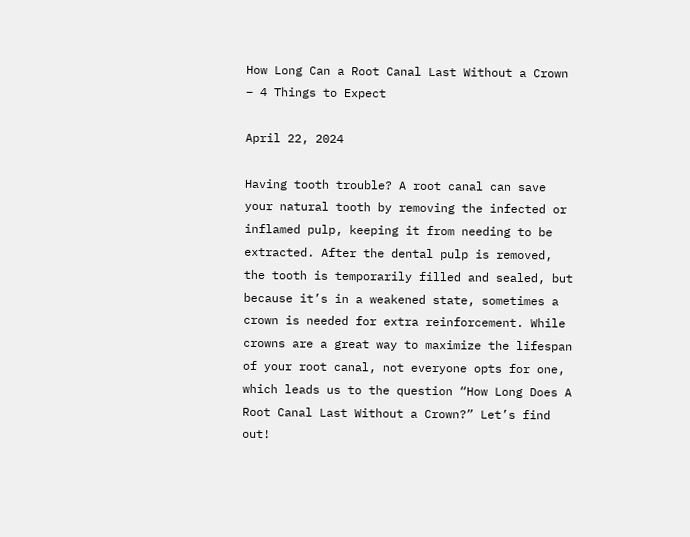How Long Can a Root Canal Last Without a Crown – 4 Things to Expect

April 22, 2024

Having tooth trouble? A root canal can save your natural tooth by removing the infected or inflamed pulp, keeping it from needing to be extracted. After the dental pulp is removed, the tooth is temporarily filled and sealed, but because it’s in a weakened state, sometimes a crown is needed for extra reinforcement. While crowns are a great way to maximize the lifespan of your root canal, not everyone opts for one, which leads us to the question “How Long Does A Root Canal Last Without a Crown?” Let’s find out!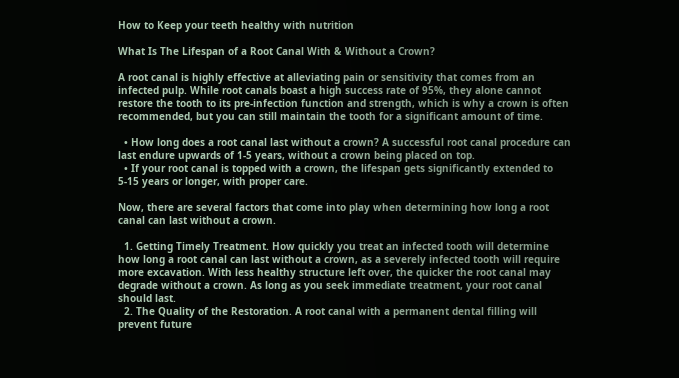How to Keep your teeth healthy with nutrition

What Is The Lifespan of a Root Canal With & Without a Crown?

A root canal is highly effective at alleviating pain or sensitivity that comes from an infected pulp. While root canals boast a high success rate of 95%, they alone cannot restore the tooth to its pre-infection function and strength, which is why a crown is often recommended, but you can still maintain the tooth for a significant amount of time.

  • How long does a root canal last without a crown? A successful root canal procedure can last endure upwards of 1-5 years, without a crown being placed on top.
  • If your root canal is topped with a crown, the lifespan gets significantly extended to 5-15 years or longer, with proper care.

Now, there are several factors that come into play when determining how long a root canal can last without a crown.

  1. Getting Timely Treatment. How quickly you treat an infected tooth will determine how long a root canal can last without a crown, as a severely infected tooth will require more excavation. With less healthy structure left over, the quicker the root canal may degrade without a crown. As long as you seek immediate treatment, your root canal should last.
  2. The Quality of the Restoration. A root canal with a permanent dental filling will prevent future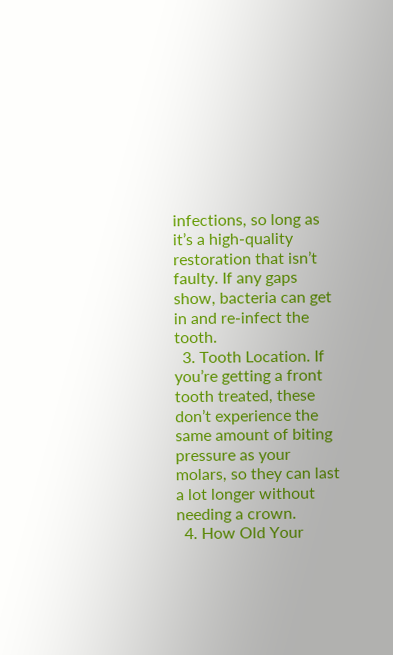infections, so long as it’s a high-quality restoration that isn’t faulty. If any gaps show, bacteria can get in and re-infect the tooth.
  3. Tooth Location. If you’re getting a front tooth treated, these don’t experience the same amount of biting pressure as your molars, so they can last a lot longer without needing a crown.
  4. How Old Your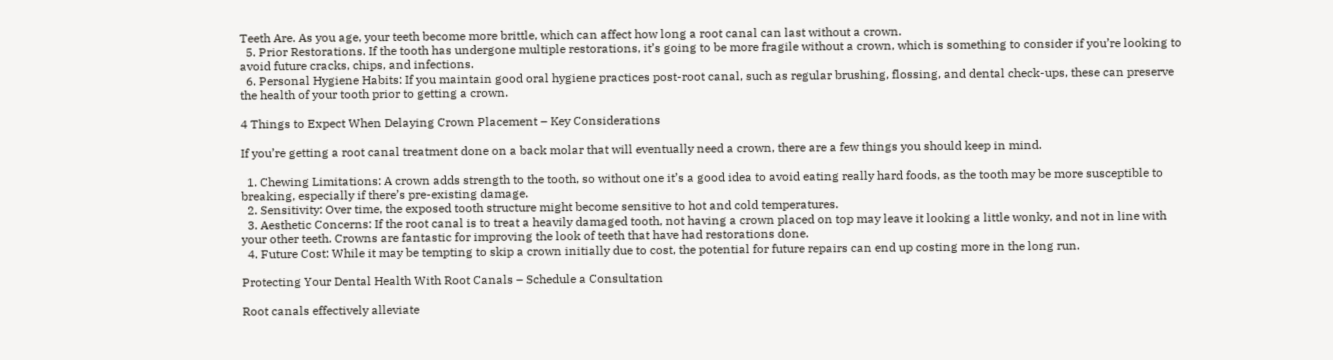Teeth Are. As you age, your teeth become more brittle, which can affect how long a root canal can last without a crown.
  5. Prior Restorations. If the tooth has undergone multiple restorations, it’s going to be more fragile without a crown, which is something to consider if you’re looking to avoid future cracks, chips, and infections.
  6. Personal Hygiene Habits: If you maintain good oral hygiene practices post-root canal, such as regular brushing, flossing, and dental check-ups, these can preserve the health of your tooth prior to getting a crown.

4 Things to Expect When Delaying Crown Placement – Key Considerations

If you’re getting a root canal treatment done on a back molar that will eventually need a crown, there are a few things you should keep in mind.

  1. Chewing Limitations: A crown adds strength to the tooth, so without one it’s a good idea to avoid eating really hard foods, as the tooth may be more susceptible to breaking, especially if there’s pre-existing damage.
  2. Sensitivity: Over time, the exposed tooth structure might become sensitive to hot and cold temperatures.
  3. Aesthetic Concerns: If the root canal is to treat a heavily damaged tooth, not having a crown placed on top may leave it looking a little wonky, and not in line with your other teeth. Crowns are fantastic for improving the look of teeth that have had restorations done.
  4. Future Cost: While it may be tempting to skip a crown initially due to cost, the potential for future repairs can end up costing more in the long run.

Protecting Your Dental Health With Root Canals – Schedule a Consultation

Root canals effectively alleviate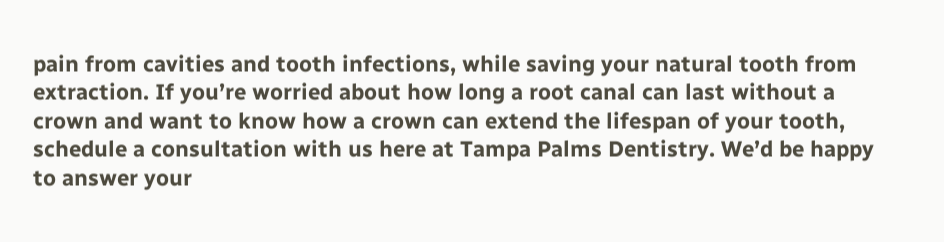pain from cavities and tooth infections, while saving your natural tooth from extraction. If you’re worried about how long a root canal can last without a crown and want to know how a crown can extend the lifespan of your tooth, schedule a consultation with us here at Tampa Palms Dentistry. We’d be happy to answer your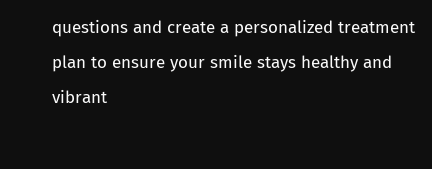questions and create a personalized treatment plan to ensure your smile stays healthy and vibrant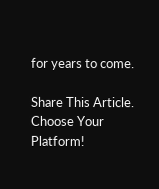for years to come.

Share This Article. Choose Your Platform!